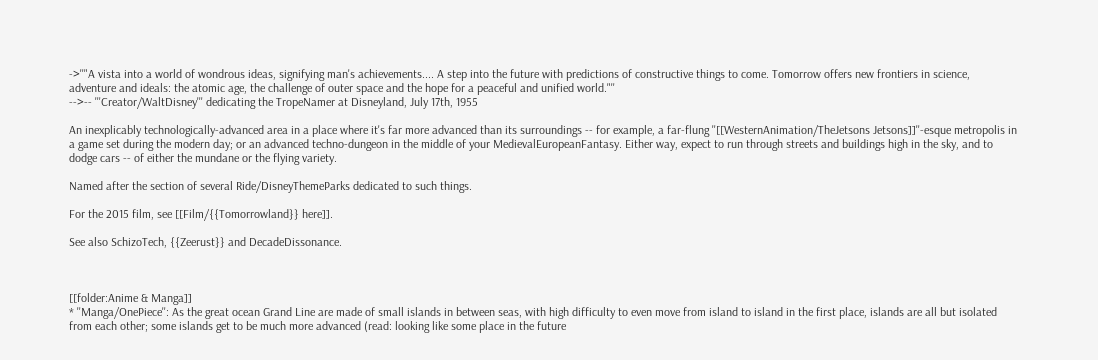->''"A vista into a world of wondrous ideas, signifying man's achievements.... A step into the future with predictions of constructive things to come. Tomorrow offers new frontiers in science, adventure and ideals: the atomic age, the challenge of outer space and the hope for a peaceful and unified world."''
-->-- '''Creator/WaltDisney''' dedicating the TropeNamer at Disneyland, July 17th, 1955

An inexplicably technologically-advanced area in a place where it's far more advanced than its surroundings -- for example, a far-flung ''[[WesternAnimation/TheJetsons Jetsons]]''-esque metropolis in a game set during the modern day; or an advanced techno-dungeon in the middle of your MedievalEuropeanFantasy. Either way, expect to run through streets and buildings high in the sky, and to dodge cars -- of either the mundane or the flying variety.

Named after the section of several Ride/DisneyThemeParks dedicated to such things.

For the 2015 film, see [[Film/{{Tomorrowland}} here]].

See also SchizoTech, {{Zeerust}} and DecadeDissonance.



[[folder:Anime & Manga]]
* ''Manga/OnePiece'': As the great ocean Grand Line are made of small islands in between seas, with high difficulty to even move from island to island in the first place, islands are all but isolated from each other; some islands get to be much more advanced (read: looking like some place in the future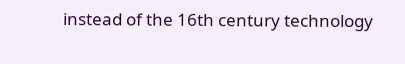instead of the 16th century technology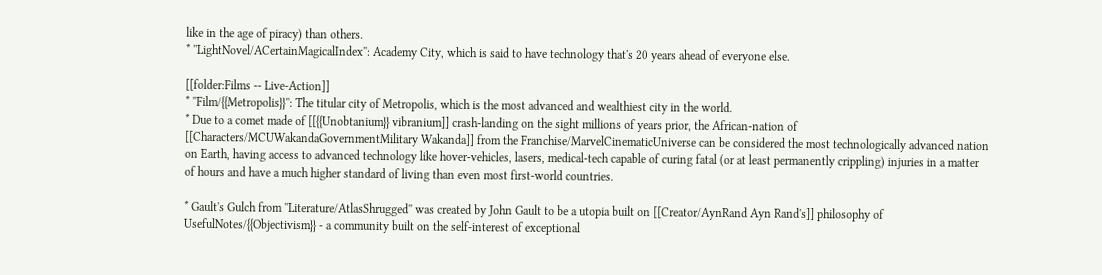like in the age of piracy) than others.
* ''LightNovel/ACertainMagicalIndex'': Academy City, which is said to have technology that's 20 years ahead of everyone else.

[[folder:Films -- Live-Action]]
* ''Film/{{Metropolis}}'': The titular city of Metropolis, which is the most advanced and wealthiest city in the world.
* Due to a comet made of [[{{Unobtanium}} vibranium]] crash-landing on the sight millions of years prior, the African-nation of [[Characters/MCUWakandaGovernmentMilitary Wakanda]] from the Franchise/MarvelCinematicUniverse can be considered the most technologically advanced nation on Earth, having access to advanced technology like hover-vehicles, lasers, medical-tech capable of curing fatal (or at least permanently crippling) injuries in a matter of hours and have a much higher standard of living than even most first-world countries.

* Gault's Gulch from ''Literature/AtlasShrugged'' was created by John Gault to be a utopia built on [[Creator/AynRand Ayn Rand's]] philosophy of UsefulNotes/{{Objectivism}} - a community built on the self-interest of exceptional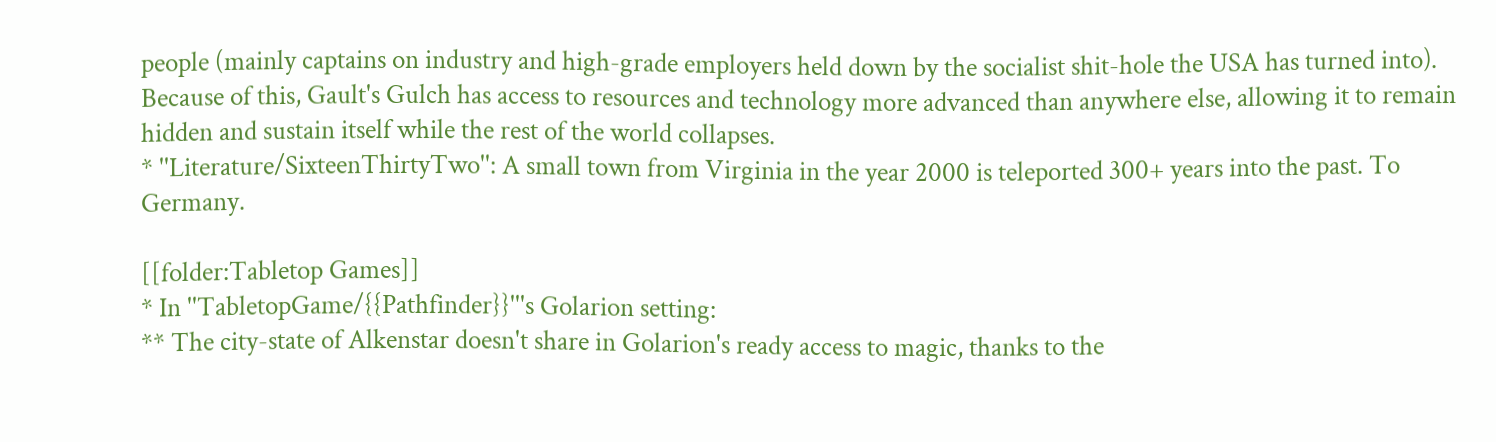people (mainly captains on industry and high-grade employers held down by the socialist shit-hole the USA has turned into). Because of this, Gault's Gulch has access to resources and technology more advanced than anywhere else, allowing it to remain hidden and sustain itself while the rest of the world collapses.
* ''Literature/SixteenThirtyTwo'': A small town from Virginia in the year 2000 is teleported 300+ years into the past. To Germany.

[[folder:Tabletop Games]]
* In ''TabletopGame/{{Pathfinder}}'''s Golarion setting:
** The city-state of Alkenstar doesn't share in Golarion's ready access to magic, thanks to the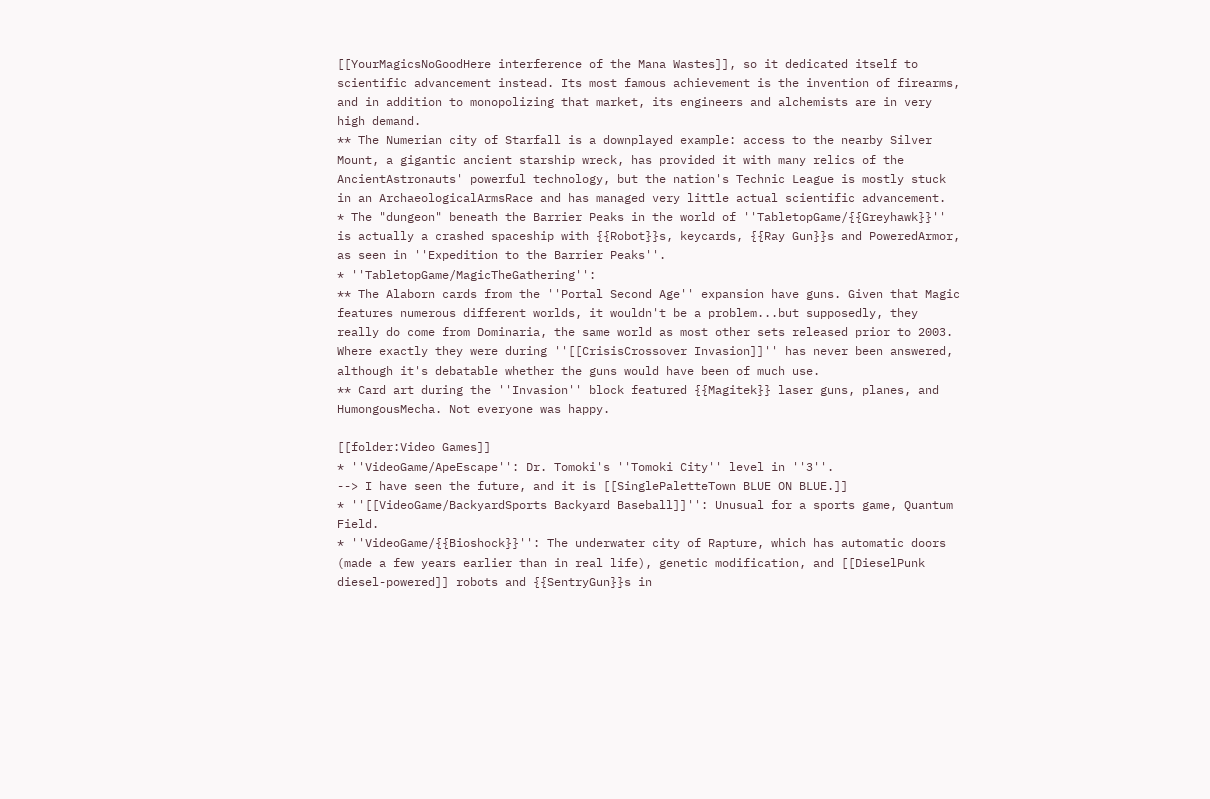[[YourMagicsNoGoodHere interference of the Mana Wastes]], so it dedicated itself to scientific advancement instead. Its most famous achievement is the invention of firearms, and in addition to monopolizing that market, its engineers and alchemists are in very high demand.
** The Numerian city of Starfall is a downplayed example: access to the nearby Silver Mount, a gigantic ancient starship wreck, has provided it with many relics of the AncientAstronauts' powerful technology, but the nation's Technic League is mostly stuck in an ArchaeologicalArmsRace and has managed very little actual scientific advancement.
* The "dungeon" beneath the Barrier Peaks in the world of ''TabletopGame/{{Greyhawk}}'' is actually a crashed spaceship with {{Robot}}s, keycards, {{Ray Gun}}s and PoweredArmor, as seen in ''Expedition to the Barrier Peaks''.
* ''TabletopGame/MagicTheGathering'':
** The Alaborn cards from the ''Portal Second Age'' expansion have guns. Given that Magic features numerous different worlds, it wouldn't be a problem...but supposedly, they really do come from Dominaria, the same world as most other sets released prior to 2003. Where exactly they were during ''[[CrisisCrossover Invasion]]'' has never been answered, although it's debatable whether the guns would have been of much use.
** Card art during the ''Invasion'' block featured {{Magitek}} laser guns, planes, and HumongousMecha. Not everyone was happy.

[[folder:Video Games]]
* ''VideoGame/ApeEscape'': Dr. Tomoki's ''Tomoki City'' level in ''3''.
--> I have seen the future, and it is [[SinglePaletteTown BLUE ON BLUE.]]
* ''[[VideoGame/BackyardSports Backyard Baseball]]'': Unusual for a sports game, Quantum Field.
* ''VideoGame/{{Bioshock}}'': The underwater city of Rapture, which has automatic doors (made a few years earlier than in real life), genetic modification, and [[DieselPunk diesel-powered]] robots and {{SentryGun}}s in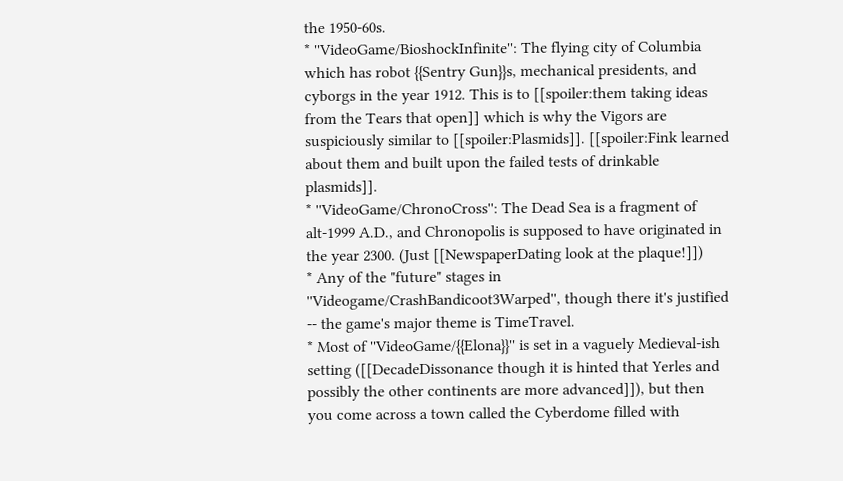the 1950-60s.
* ''VideoGame/BioshockInfinite'': The flying city of Columbia which has robot {{Sentry Gun}}s, mechanical presidents, and cyborgs in the year 1912. This is to [[spoiler:them taking ideas from the Tears that open]] which is why the Vigors are suspiciously similar to [[spoiler:Plasmids]]. [[spoiler:Fink learned about them and built upon the failed tests of drinkable plasmids]].
* ''VideoGame/ChronoCross'': The Dead Sea is a fragment of alt-1999 A.D., and Chronopolis is supposed to have originated in the year 2300. (Just [[NewspaperDating look at the plaque!]])
* Any of the "future" stages in ''Videogame/CrashBandicoot3Warped'', though there it's justified -- the game's major theme is TimeTravel.
* Most of ''VideoGame/{{Elona}}'' is set in a vaguely Medieval-ish setting ([[DecadeDissonance though it is hinted that Yerles and possibly the other continents are more advanced]]), but then you come across a town called the Cyberdome filled with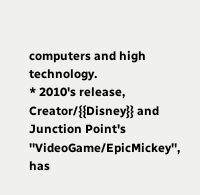computers and high technology.
* 2010's release, Creator/{{Disney}} and Junction Point's ''VideoGame/EpicMickey'', has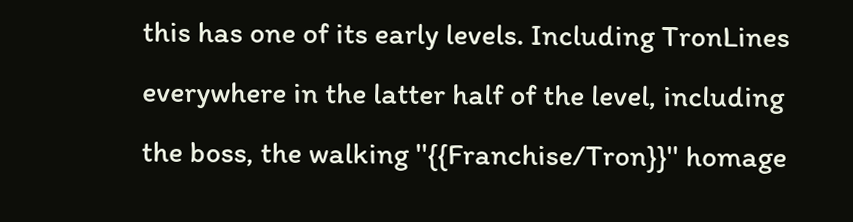this has one of its early levels. Including TronLines everywhere in the latter half of the level, including the boss, the walking ''{{Franchise/Tron}}'' homage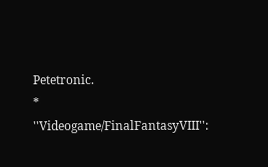Petetronic.
* ''Videogame/FinalFantasyVIII'':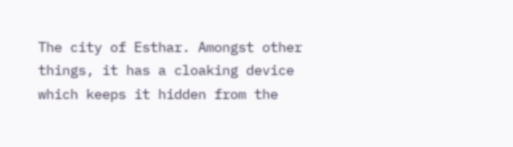The city of Esthar. Amongst other things, it has a cloaking device which keeps it hidden from the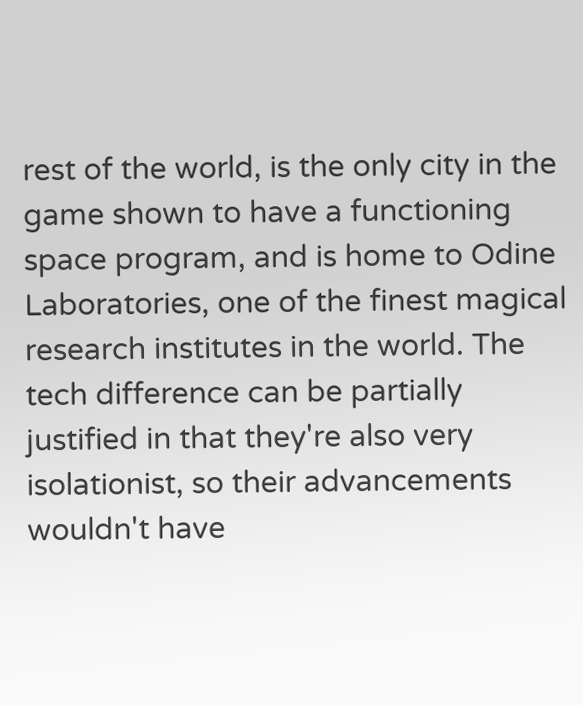rest of the world, is the only city in the game shown to have a functioning space program, and is home to Odine Laboratories, one of the finest magical research institutes in the world. The tech difference can be partially justified in that they're also very isolationist, so their advancements wouldn't have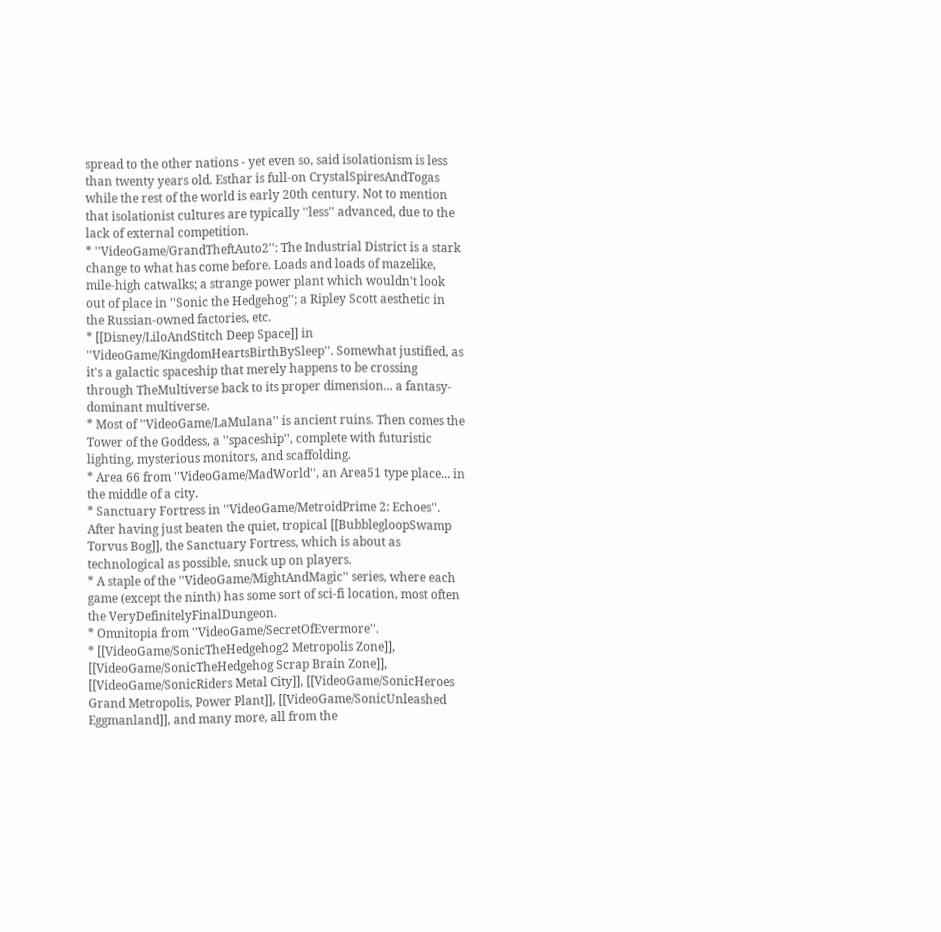spread to the other nations - yet even so, said isolationism is less than twenty years old. Esthar is full-on CrystalSpiresAndTogas while the rest of the world is early 20th century. Not to mention that isolationist cultures are typically ''less'' advanced, due to the lack of external competition.
* ''VideoGame/GrandTheftAuto2'': The Industrial District is a stark change to what has come before. Loads and loads of mazelike, mile-high catwalks; a strange power plant which wouldn't look out of place in ''Sonic the Hedgehog''; a Ripley Scott aesthetic in the Russian-owned factories, etc.
* [[Disney/LiloAndStitch Deep Space]] in ''VideoGame/KingdomHeartsBirthBySleep''. Somewhat justified, as it's a galactic spaceship that merely happens to be crossing through TheMultiverse back to its proper dimension... a fantasy-dominant multiverse.
* Most of ''VideoGame/LaMulana'' is ancient ruins. Then comes the Tower of the Goddess, a ''spaceship'', complete with futuristic lighting, mysterious monitors, and scaffolding.
* Area 66 from ''VideoGame/MadWorld'', an Area51 type place... in the middle of a city.
* Sanctuary Fortress in ''VideoGame/MetroidPrime 2: Echoes''. After having just beaten the quiet, tropical [[BubblegloopSwamp Torvus Bog]], the Sanctuary Fortress, which is about as technological as possible, snuck up on players.
* A staple of the ''VideoGame/MightAndMagic'' series, where each game (except the ninth) has some sort of sci-fi location, most often the VeryDefinitelyFinalDungeon.
* Omnitopia from ''VideoGame/SecretOfEvermore''.
* [[VideoGame/SonicTheHedgehog2 Metropolis Zone]], [[VideoGame/SonicTheHedgehog Scrap Brain Zone]], [[VideoGame/SonicRiders Metal City]], [[VideoGame/SonicHeroes Grand Metropolis, Power Plant]], [[VideoGame/SonicUnleashed Eggmanland]], and many more, all from the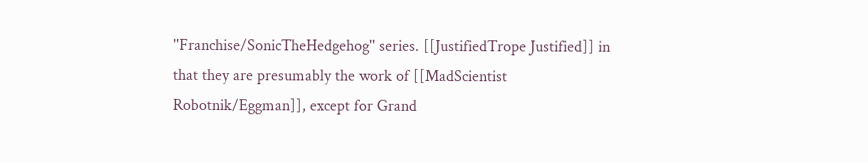''Franchise/SonicTheHedgehog'' series. [[JustifiedTrope Justified]] in that they are presumably the work of [[MadScientist Robotnik/Eggman]], except for Grand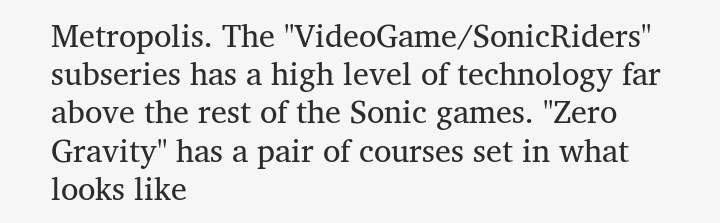Metropolis. The ''VideoGame/SonicRiders'' subseries has a high level of technology far above the rest of the Sonic games. ''Zero Gravity'' has a pair of courses set in what looks like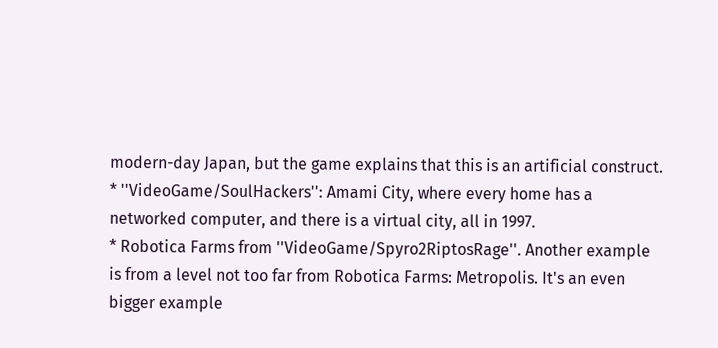modern-day Japan, but the game explains that this is an artificial construct.
* ''VideoGame/SoulHackers'': Amami City, where every home has a networked computer, and there is a virtual city, all in 1997.
* Robotica Farms from ''VideoGame/Spyro2RiptosRage''. Another example is from a level not too far from Robotica Farms: Metropolis. It's an even bigger example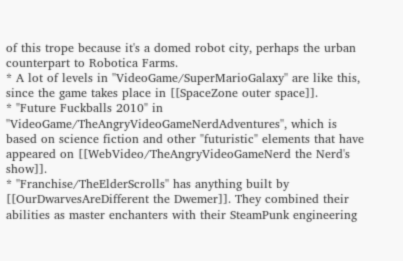of this trope because it's a domed robot city, perhaps the urban counterpart to Robotica Farms.
* A lot of levels in ''VideoGame/SuperMarioGalaxy'' are like this, since the game takes place in [[SpaceZone outer space]].
* "Future Fuckballs 2010" in ''VideoGame/TheAngryVideoGameNerdAdventures'', which is based on science fiction and other "futuristic" elements that have appeared on [[WebVideo/TheAngryVideoGameNerd the Nerd's show]].
* ''Franchise/TheElderScrolls'' has anything built by [[OurDwarvesAreDifferent the Dwemer]]. They combined their abilities as master enchanters with their SteamPunk engineering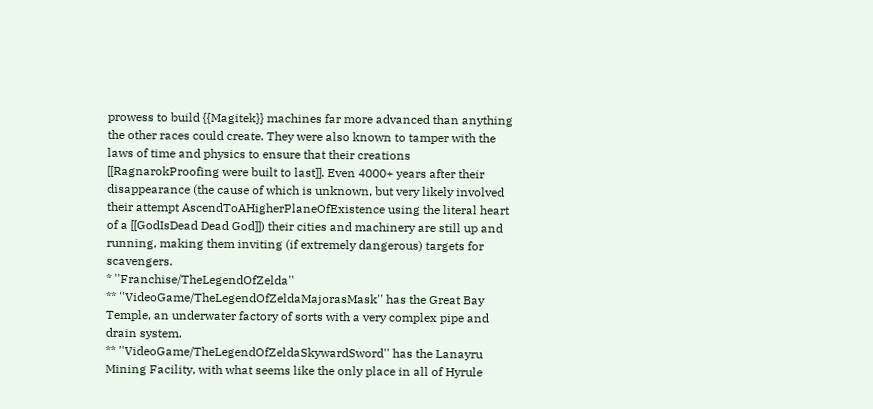prowess to build {{Magitek}} machines far more advanced than anything the other races could create. They were also known to tamper with the laws of time and physics to ensure that their creations [[RagnarokProofing were built to last]]. Even 4000+ years after their disappearance (the cause of which is unknown, but very likely involved their attempt AscendToAHigherPlaneOfExistence using the literal heart of a [[GodIsDead Dead God]]) their cities and machinery are still up and running, making them inviting (if extremely dangerous) targets for scavengers.
* ''Franchise/TheLegendOfZelda''
** ''VideoGame/TheLegendOfZeldaMajorasMask'' has the Great Bay Temple, an underwater factory of sorts with a very complex pipe and drain system.
** ''VideoGame/TheLegendOfZeldaSkywardSword'' has the Lanayru Mining Facility, with what seems like the only place in all of Hyrule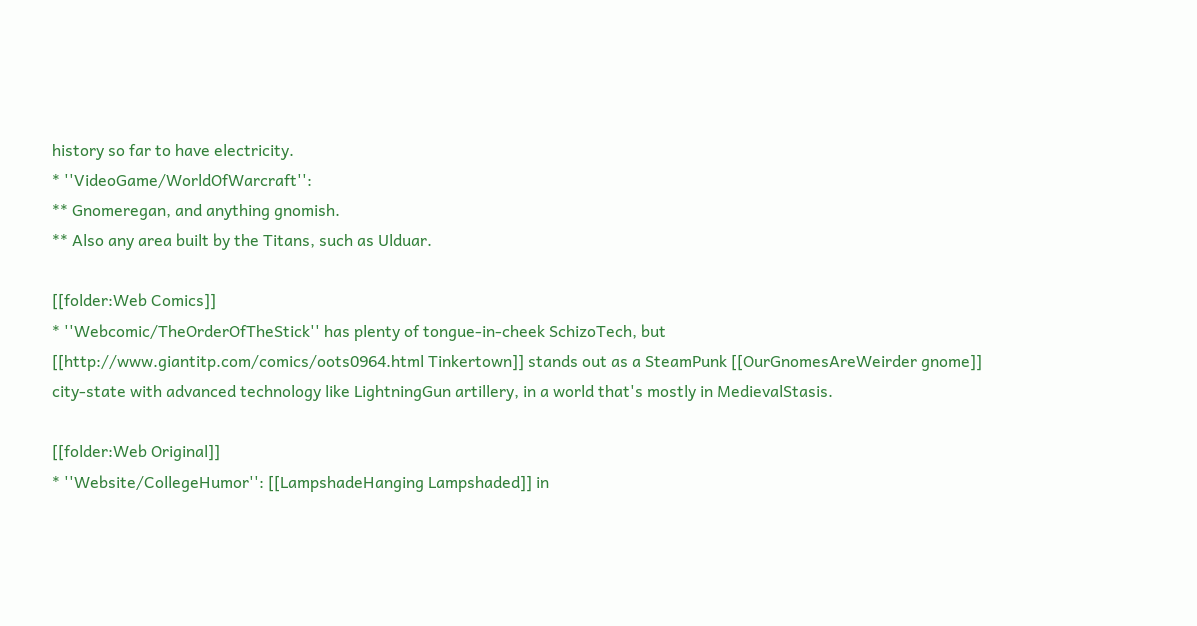history so far to have electricity.
* ''VideoGame/WorldOfWarcraft'':
** Gnomeregan, and anything gnomish.
** Also any area built by the Titans, such as Ulduar.

[[folder:Web Comics]]
* ''Webcomic/TheOrderOfTheStick'' has plenty of tongue-in-cheek SchizoTech, but [[http://www.giantitp.com/comics/oots0964.html Tinkertown]] stands out as a SteamPunk [[OurGnomesAreWeirder gnome]] city-state with advanced technology like LightningGun artillery, in a world that's mostly in MedievalStasis.

[[folder:Web Original]]
* ''Website/CollegeHumor'': [[LampshadeHanging Lampshaded]] in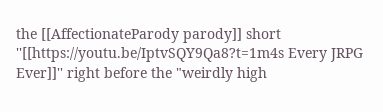the [[AffectionateParody parody]] short ''[[https://youtu.be/IptvSQY9Qa8?t=1m4s Every JRPG Ever]]'' right before the "weirdly high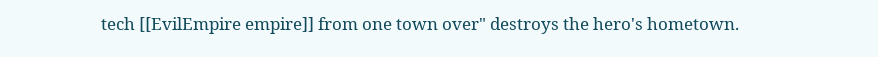tech [[EvilEmpire empire]] from one town over" destroys the hero's hometown.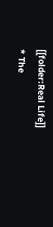[[folder:Real Life]]
* The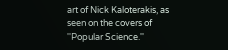art of Nick Kaloterakis, as seen on the covers of ''Popular Science.''